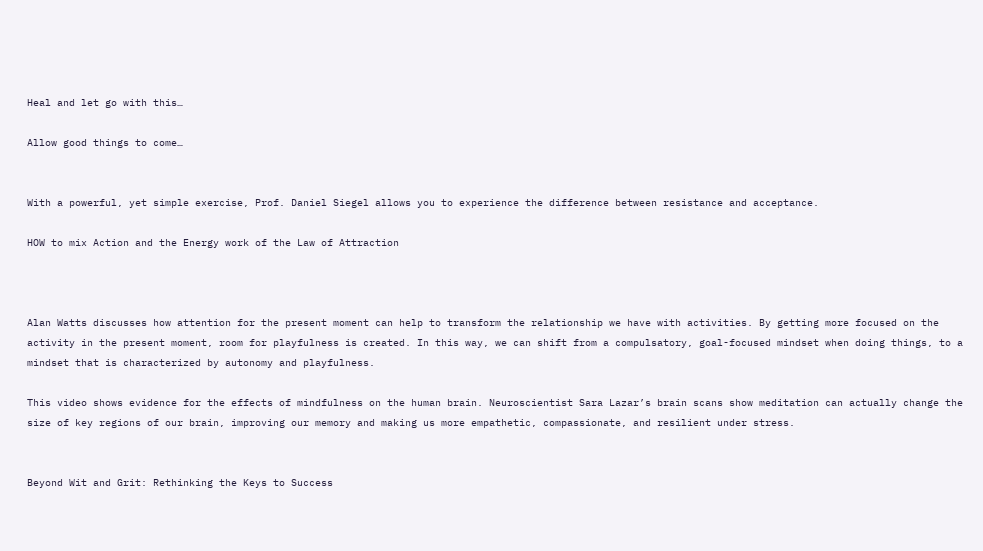Heal and let go with this…

Allow good things to come…


With a powerful, yet simple exercise, Prof. Daniel Siegel allows you to experience the difference between resistance and acceptance.

HOW to mix Action and the Energy work of the Law of Attraction



Alan Watts discusses how attention for the present moment can help to transform the relationship we have with activities. By getting more focused on the activity in the present moment, room for playfulness is created. In this way, we can shift from a compulsatory, goal-focused mindset when doing things, to a mindset that is characterized by autonomy and playfulness.

This video shows evidence for the effects of mindfulness on the human brain. Neuroscientist Sara Lazar’s brain scans show meditation can actually change the size of key regions of our brain, improving our memory and making us more empathetic, compassionate, and resilient under stress.


Beyond Wit and Grit: Rethinking the Keys to Success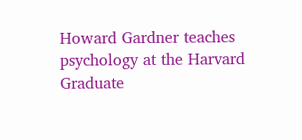Howard Gardner teaches psychology at the Harvard Graduate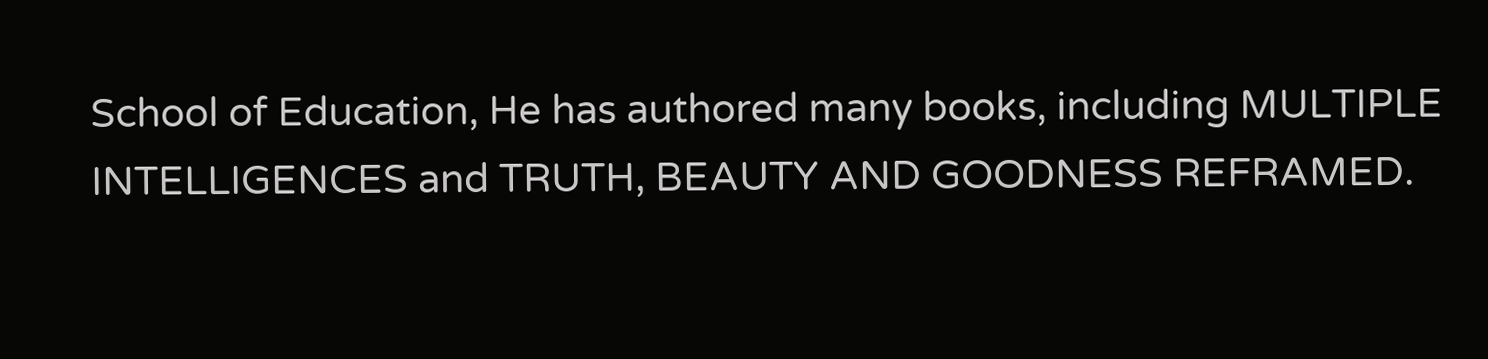School of Education, He has authored many books, including MULTIPLE INTELLIGENCES and TRUTH, BEAUTY AND GOODNESS REFRAMED.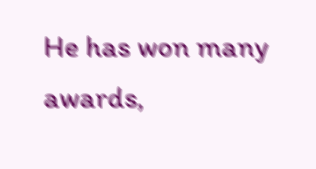He has won many awards,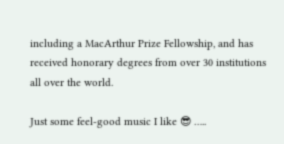including a MacArthur Prize Fellowship, and has received honorary degrees from over 30 institutions all over the world.

Just some feel-good music I like 😎 …..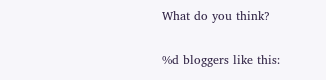What do you think?

%d bloggers like this: